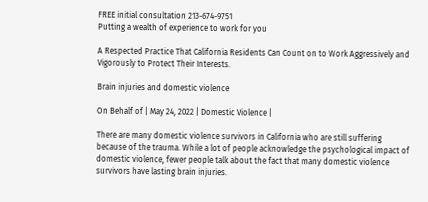FREE initial consultation 213-674-9751
Putting a wealth of experience to work for you

A Respected Practice That California Residents Can Count on to Work Aggressively and Vigorously to Protect Their Interests.

Brain injuries and domestic violence

On Behalf of | May 24, 2022 | Domestic Violence |

There are many domestic violence survivors in California who are still suffering because of the trauma. While a lot of people acknowledge the psychological impact of domestic violence, fewer people talk about the fact that many domestic violence survivors have lasting brain injuries.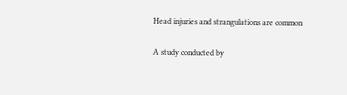Head injuries and strangulations are common

A study conducted by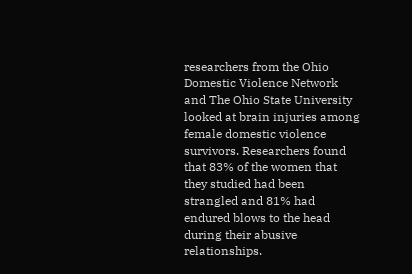researchers from the Ohio Domestic Violence Network and The Ohio State University looked at brain injuries among female domestic violence survivors. Researchers found that 83% of the women that they studied had been strangled and 81% had endured blows to the head during their abusive relationships.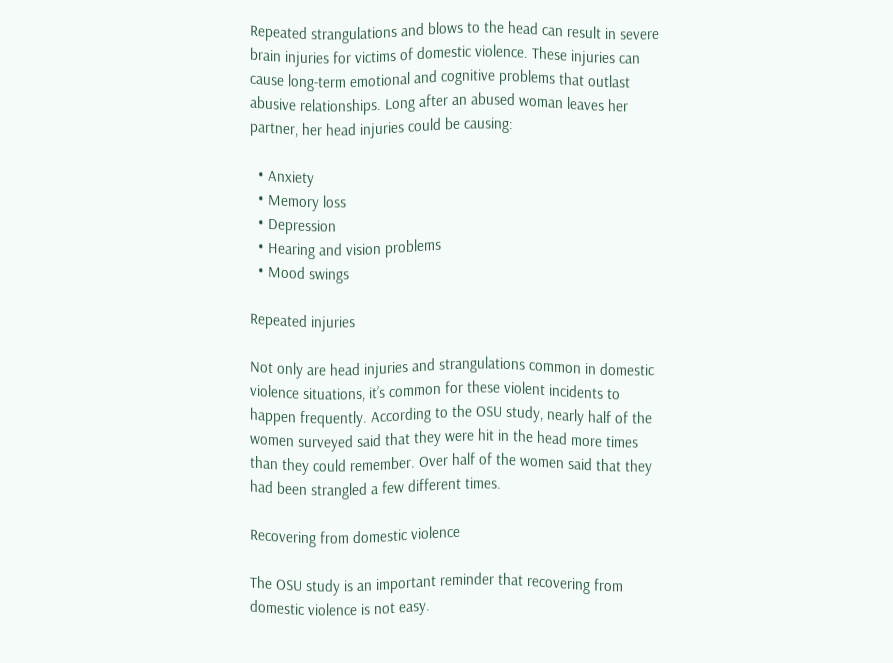Repeated strangulations and blows to the head can result in severe brain injuries for victims of domestic violence. These injuries can cause long-term emotional and cognitive problems that outlast abusive relationships. Long after an abused woman leaves her partner, her head injuries could be causing:

  • Anxiety
  • Memory loss
  • Depression
  • Hearing and vision problems
  • Mood swings

Repeated injuries

Not only are head injuries and strangulations common in domestic violence situations, it’s common for these violent incidents to happen frequently. According to the OSU study, nearly half of the women surveyed said that they were hit in the head more times than they could remember. Over half of the women said that they had been strangled a few different times.

Recovering from domestic violence

The OSU study is an important reminder that recovering from domestic violence is not easy.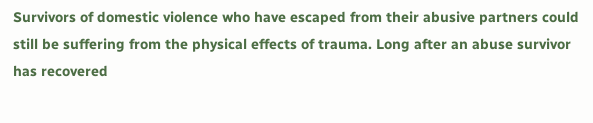Survivors of domestic violence who have escaped from their abusive partners could still be suffering from the physical effects of trauma. Long after an abuse survivor has recovered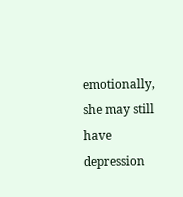emotionally, she may still have depression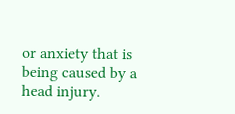or anxiety that is being caused by a head injury.